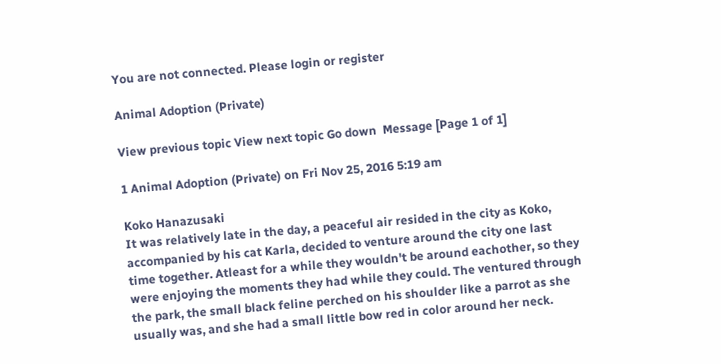You are not connected. Please login or register

Animal Adoption (Private)

View previous topic View next topic Go down  Message [Page 1 of 1]

1 Animal Adoption (Private) on Fri Nov 25, 2016 5:19 am

Koko Hanazusaki
It was relatively late in the day, a peaceful air resided in the city as Koko, accompanied by his cat Karla, decided to venture around the city one last time together. Atleast for a while they wouldn't be around eachother, so they were enjoying the moments they had while they could. The ventured through the park, the small black feline perched on his shoulder like a parrot as she usually was, and she had a small little bow red in color around her neck.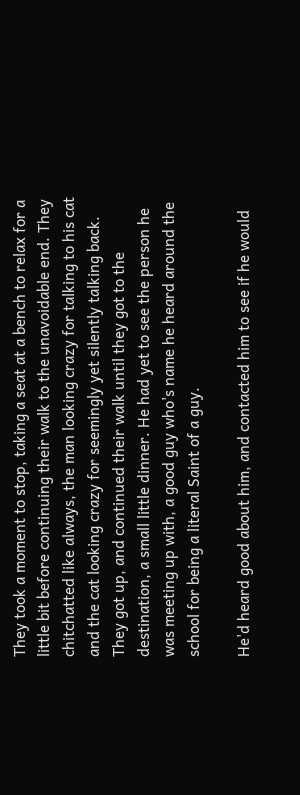They took a moment to stop, taking a seat at a bench to relax for a little bit before continuing their walk to the unavoidable end. They chitchatted like always, the man looking crazy for talking to his cat and the cat looking crazy for seemingly yet silently talking back. They got up, and continued their walk until they got to the destination, a small little dinner. He had yet to see the person he was meeting up with, a good guy who's name he heard around the school for being a literal Saint of a guy.

He'd heard good about him, and contacted him to see if he would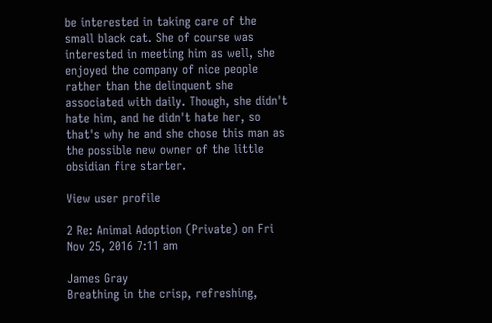be interested in taking care of the small black cat. She of course was interested in meeting him as well, she enjoyed the company of nice people rather than the delinquent she associated with daily. Though, she didn't hate him, and he didn't hate her, so that's why he and she chose this man as the possible new owner of the little obsidian fire starter.

View user profile

2 Re: Animal Adoption (Private) on Fri Nov 25, 2016 7:11 am

James Gray
Breathing in the crisp, refreshing,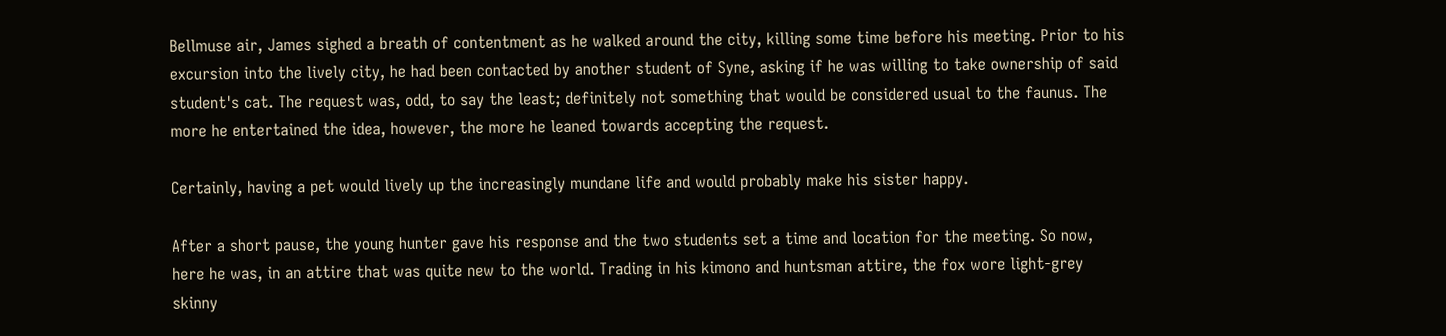Bellmuse air, James sighed a breath of contentment as he walked around the city, killing some time before his meeting. Prior to his excursion into the lively city, he had been contacted by another student of Syne, asking if he was willing to take ownership of said student's cat. The request was, odd, to say the least; definitely not something that would be considered usual to the faunus. The more he entertained the idea, however, the more he leaned towards accepting the request.

Certainly, having a pet would lively up the increasingly mundane life and would probably make his sister happy.

After a short pause, the young hunter gave his response and the two students set a time and location for the meeting. So now, here he was, in an attire that was quite new to the world. Trading in his kimono and huntsman attire, the fox wore light-grey skinny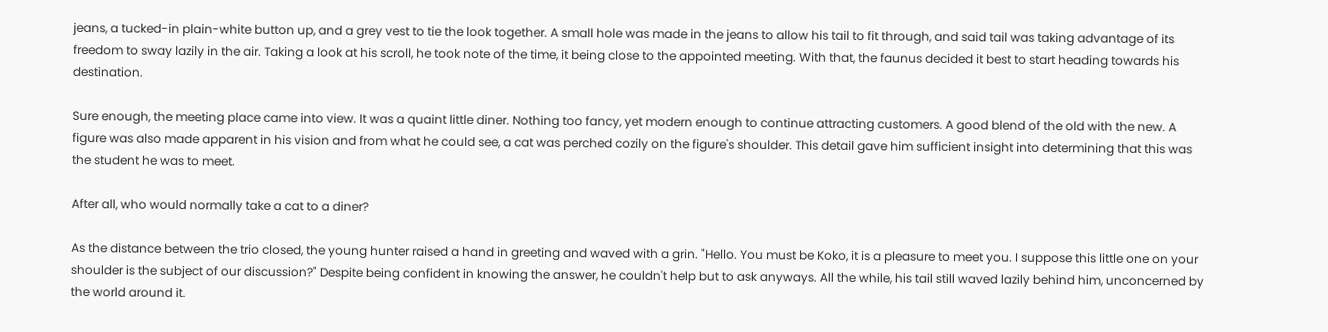jeans, a tucked-in plain-white button up, and a grey vest to tie the look together. A small hole was made in the jeans to allow his tail to fit through, and said tail was taking advantage of its freedom to sway lazily in the air. Taking a look at his scroll, he took note of the time, it being close to the appointed meeting. With that, the faunus decided it best to start heading towards his destination.

Sure enough, the meeting place came into view. It was a quaint little diner. Nothing too fancy, yet modern enough to continue attracting customers. A good blend of the old with the new. A figure was also made apparent in his vision and from what he could see, a cat was perched cozily on the figure's shoulder. This detail gave him sufficient insight into determining that this was the student he was to meet.

After all, who would normally take a cat to a diner?

As the distance between the trio closed, the young hunter raised a hand in greeting and waved with a grin. "Hello. You must be Koko, it is a pleasure to meet you. I suppose this little one on your shoulder is the subject of our discussion?" Despite being confident in knowing the answer, he couldn't help but to ask anyways. All the while, his tail still waved lazily behind him, unconcerned by the world around it.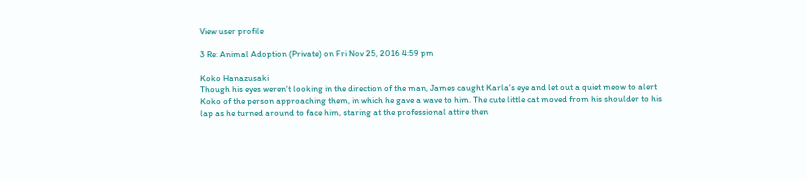View user profile

3 Re: Animal Adoption (Private) on Fri Nov 25, 2016 4:59 pm

Koko Hanazusaki
Though his eyes weren't looking in the direction of the man, James caught Karla's eye and let out a quiet meow to alert Koko of the person approaching them, in which he gave a wave to him. The cute little cat moved from his shoulder to his lap as he turned around to face him, staring at the professional attire then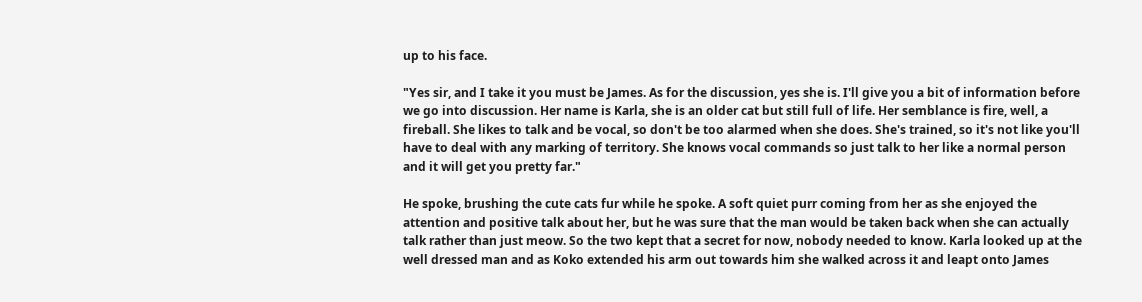up to his face.

"Yes sir, and I take it you must be James. As for the discussion, yes she is. I'll give you a bit of information before we go into discussion. Her name is Karla, she is an older cat but still full of life. Her semblance is fire, well, a fireball. She likes to talk and be vocal, so don't be too alarmed when she does. She's trained, so it's not like you'll have to deal with any marking of territory. She knows vocal commands so just talk to her like a normal person and it will get you pretty far."

He spoke, brushing the cute cats fur while he spoke. A soft quiet purr coming from her as she enjoyed the attention and positive talk about her, but he was sure that the man would be taken back when she can actually talk rather than just meow. So the two kept that a secret for now, nobody needed to know. Karla looked up at the well dressed man and as Koko extended his arm out towards him she walked across it and leapt onto James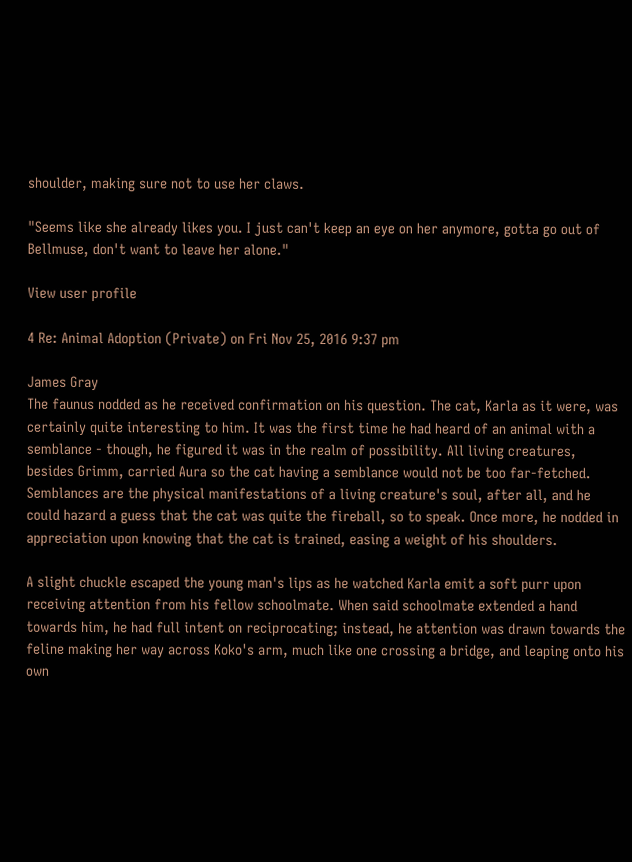shoulder, making sure not to use her claws.

"Seems like she already likes you. I just can't keep an eye on her anymore, gotta go out of Bellmuse, don't want to leave her alone."

View user profile

4 Re: Animal Adoption (Private) on Fri Nov 25, 2016 9:37 pm

James Gray
The faunus nodded as he received confirmation on his question. The cat, Karla as it were, was certainly quite interesting to him. It was the first time he had heard of an animal with a semblance - though, he figured it was in the realm of possibility. All living creatures, besides Grimm, carried Aura so the cat having a semblance would not be too far-fetched. Semblances are the physical manifestations of a living creature's soul, after all, and he could hazard a guess that the cat was quite the fireball, so to speak. Once more, he nodded in appreciation upon knowing that the cat is trained, easing a weight of his shoulders.

A slight chuckle escaped the young man's lips as he watched Karla emit a soft purr upon receiving attention from his fellow schoolmate. When said schoolmate extended a hand towards him, he had full intent on reciprocating; instead, he attention was drawn towards the feline making her way across Koko's arm, much like one crossing a bridge, and leaping onto his own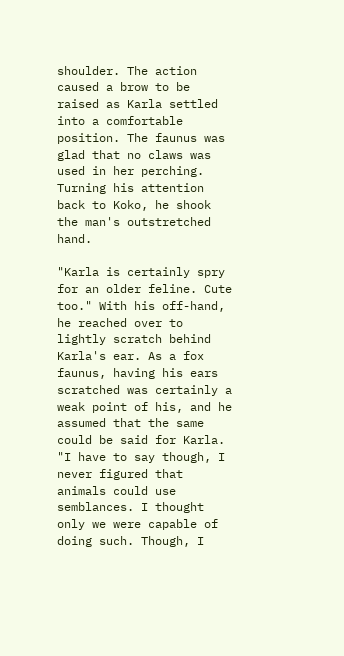shoulder. The action caused a brow to be raised as Karla settled into a comfortable position. The faunus was glad that no claws was used in her perching. Turning his attention back to Koko, he shook the man's outstretched hand.

"Karla is certainly spry for an older feline. Cute too." With his off-hand, he reached over to lightly scratch behind Karla's ear. As a fox faunus, having his ears scratched was certainly a weak point of his, and he assumed that the same could be said for Karla. "I have to say though, I never figured that animals could use semblances. I thought only we were capable of doing such. Though, I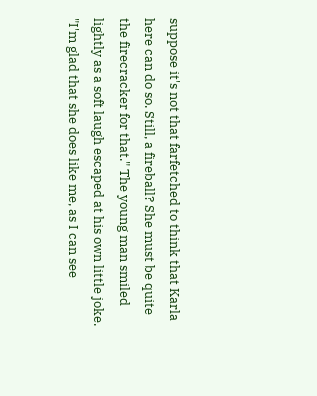suppose it's not that farfetched to think that Karla here can do so. Still, a fireball? She must be quite the firecracker for that." The young man smiled lightly as a soft laugh escaped at his own little joke. "I'm glad that she does like me, as I can see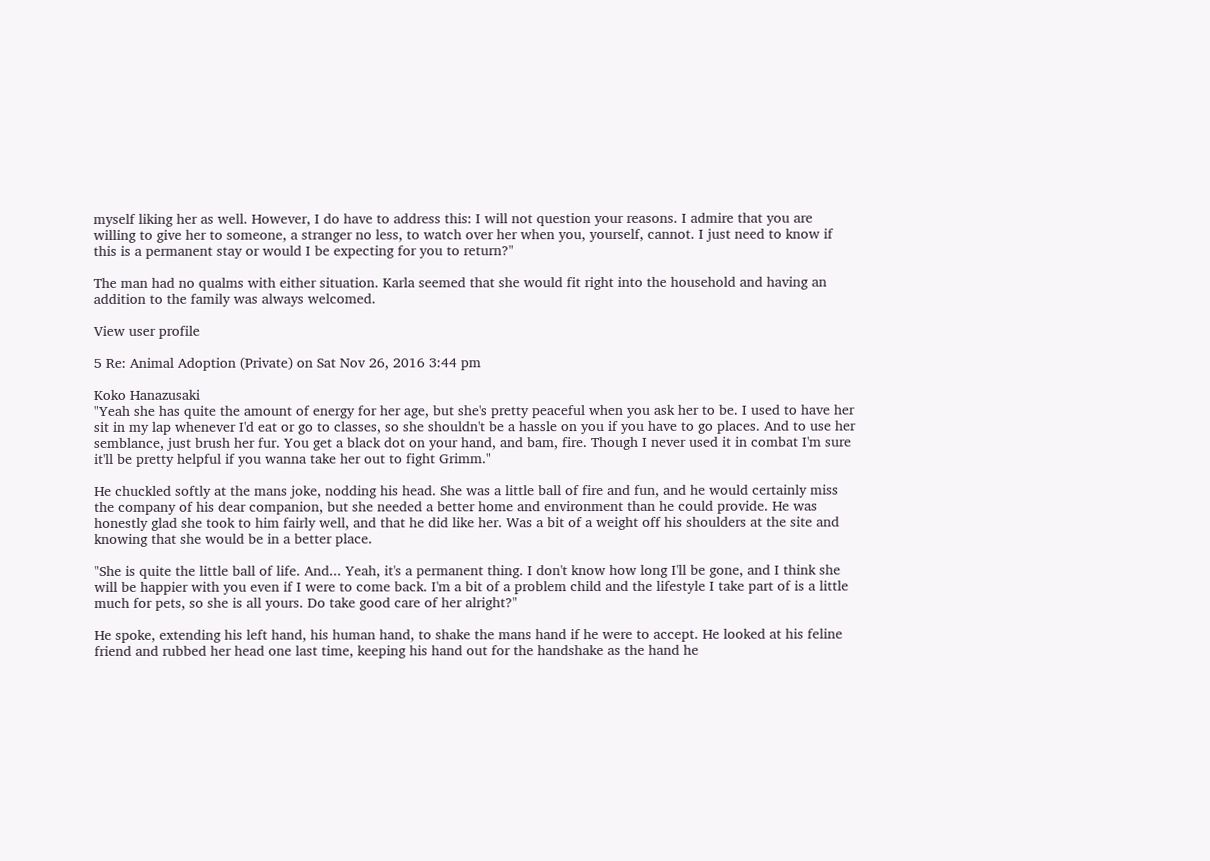myself liking her as well. However, I do have to address this: I will not question your reasons. I admire that you are willing to give her to someone, a stranger no less, to watch over her when you, yourself, cannot. I just need to know if this is a permanent stay or would I be expecting for you to return?"

The man had no qualms with either situation. Karla seemed that she would fit right into the household and having an addition to the family was always welcomed.

View user profile

5 Re: Animal Adoption (Private) on Sat Nov 26, 2016 3:44 pm

Koko Hanazusaki
"Yeah she has quite the amount of energy for her age, but she's pretty peaceful when you ask her to be. I used to have her sit in my lap whenever I'd eat or go to classes, so she shouldn't be a hassle on you if you have to go places. And to use her semblance, just brush her fur. You get a black dot on your hand, and bam, fire. Though I never used it in combat I'm sure it'll be pretty helpful if you wanna take her out to fight Grimm."

He chuckled softly at the mans joke, nodding his head. She was a little ball of fire and fun, and he would certainly miss the company of his dear companion, but she needed a better home and environment than he could provide. He was honestly glad she took to him fairly well, and that he did like her. Was a bit of a weight off his shoulders at the site and knowing that she would be in a better place.

"She is quite the little ball of life. And... Yeah, it's a permanent thing. I don't know how long I'll be gone, and I think she will be happier with you even if I were to come back. I'm a bit of a problem child and the lifestyle I take part of is a little much for pets, so she is all yours. Do take good care of her alright?"

He spoke, extending his left hand, his human hand, to shake the mans hand if he were to accept. He looked at his feline friend and rubbed her head one last time, keeping his hand out for the handshake as the hand he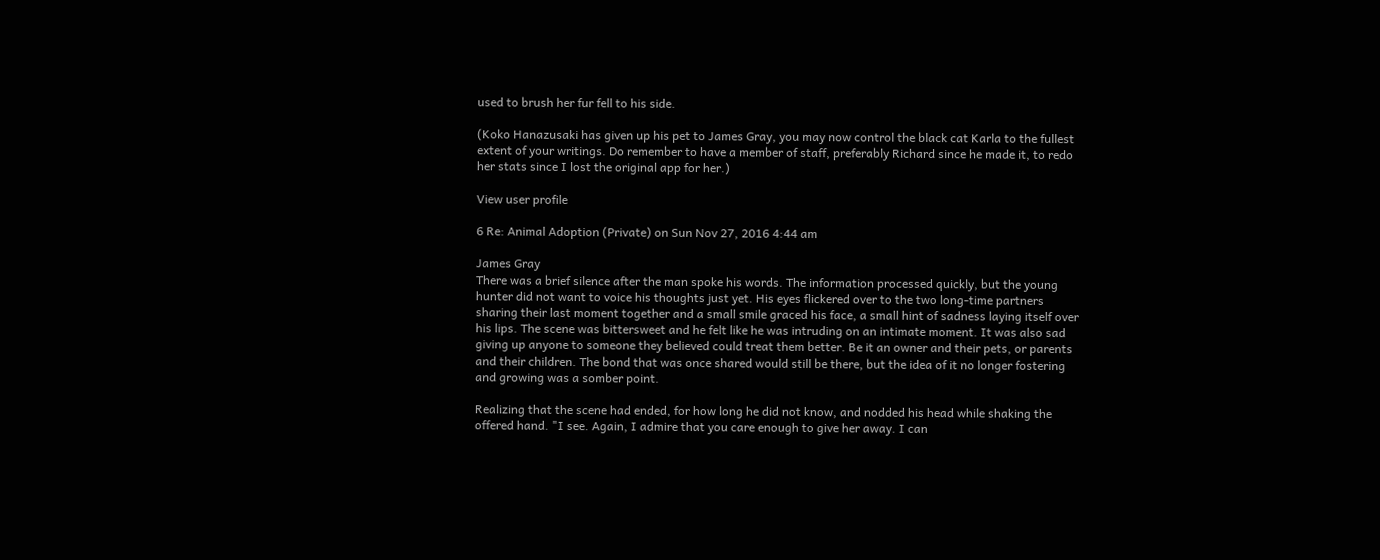used to brush her fur fell to his side.

(Koko Hanazusaki has given up his pet to James Gray, you may now control the black cat Karla to the fullest extent of your writings. Do remember to have a member of staff, preferably Richard since he made it, to redo her stats since I lost the original app for her.)

View user profile

6 Re: Animal Adoption (Private) on Sun Nov 27, 2016 4:44 am

James Gray
There was a brief silence after the man spoke his words. The information processed quickly, but the young hunter did not want to voice his thoughts just yet. His eyes flickered over to the two long-time partners sharing their last moment together and a small smile graced his face, a small hint of sadness laying itself over his lips. The scene was bittersweet and he felt like he was intruding on an intimate moment. It was also sad giving up anyone to someone they believed could treat them better. Be it an owner and their pets, or parents and their children. The bond that was once shared would still be there, but the idea of it no longer fostering and growing was a somber point.

Realizing that the scene had ended, for how long he did not know, and nodded his head while shaking the offered hand. "I see. Again, I admire that you care enough to give her away. I can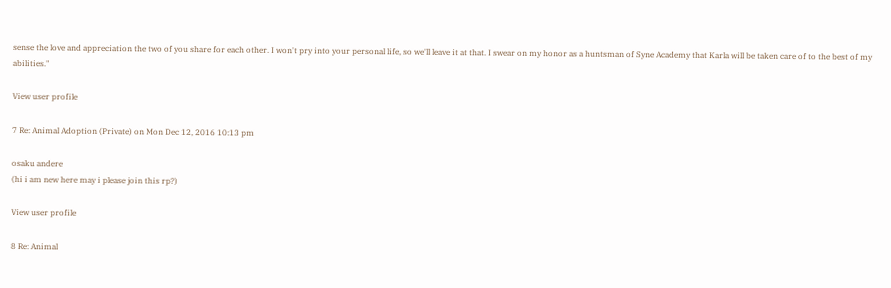sense the love and appreciation the two of you share for each other. I won't pry into your personal life, so we'll leave it at that. I swear on my honor as a huntsman of Syne Academy that Karla will be taken care of to the best of my abilities."

View user profile

7 Re: Animal Adoption (Private) on Mon Dec 12, 2016 10:13 pm

osaku andere
(hi i am new here may i please join this rp?)

View user profile

8 Re: Animal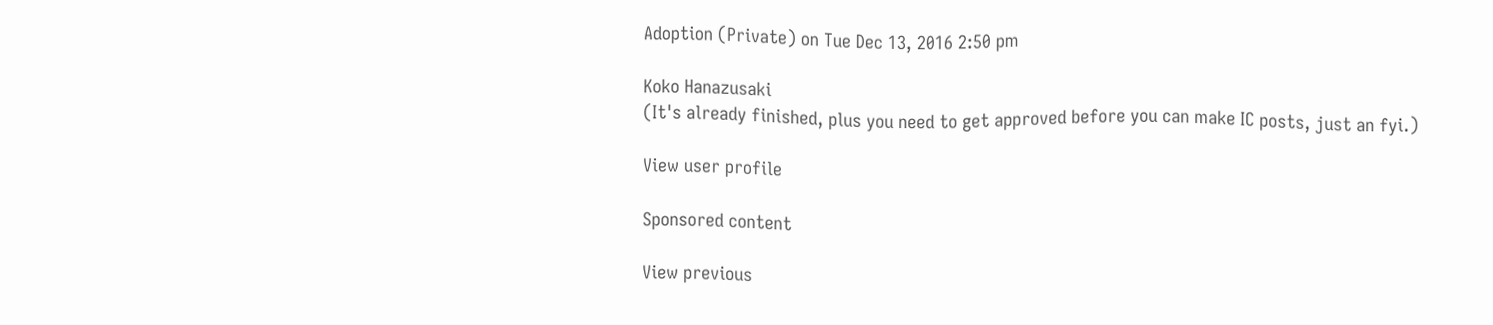Adoption (Private) on Tue Dec 13, 2016 2:50 pm

Koko Hanazusaki
(It's already finished, plus you need to get approved before you can make IC posts, just an fyi.)

View user profile

Sponsored content

View previous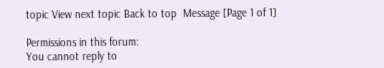topic View next topic Back to top  Message [Page 1 of 1]

Permissions in this forum:
You cannot reply to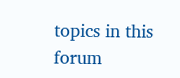topics in this forum